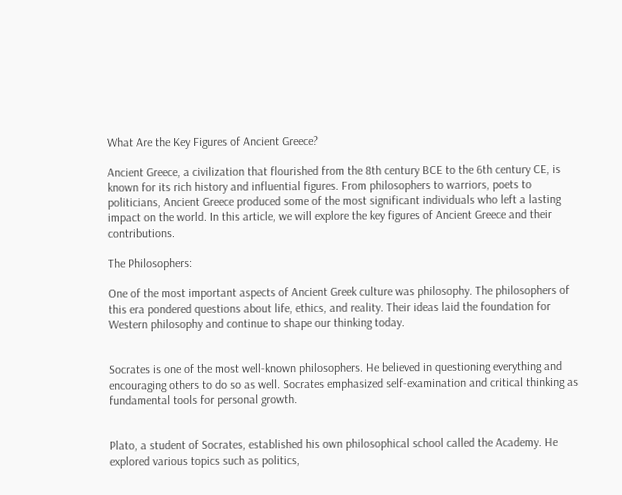What Are the Key Figures of Ancient Greece?

Ancient Greece, a civilization that flourished from the 8th century BCE to the 6th century CE, is known for its rich history and influential figures. From philosophers to warriors, poets to politicians, Ancient Greece produced some of the most significant individuals who left a lasting impact on the world. In this article, we will explore the key figures of Ancient Greece and their contributions.

The Philosophers:

One of the most important aspects of Ancient Greek culture was philosophy. The philosophers of this era pondered questions about life, ethics, and reality. Their ideas laid the foundation for Western philosophy and continue to shape our thinking today.


Socrates is one of the most well-known philosophers. He believed in questioning everything and encouraging others to do so as well. Socrates emphasized self-examination and critical thinking as fundamental tools for personal growth.


Plato, a student of Socrates, established his own philosophical school called the Academy. He explored various topics such as politics,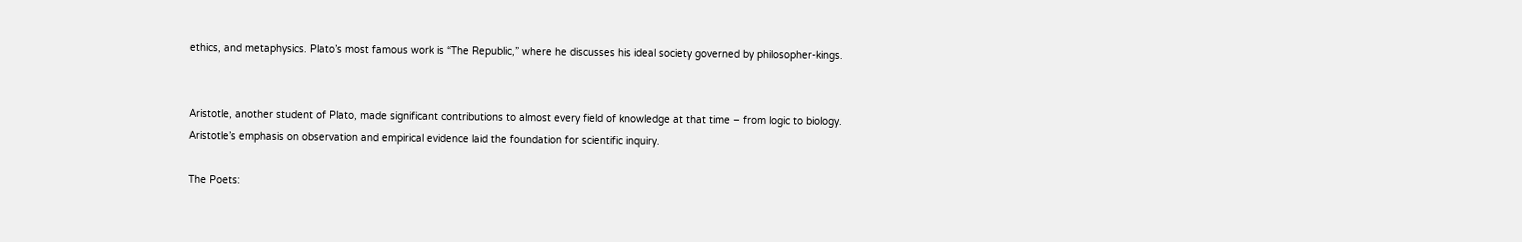ethics, and metaphysics. Plato’s most famous work is “The Republic,” where he discusses his ideal society governed by philosopher-kings.


Aristotle, another student of Plato, made significant contributions to almost every field of knowledge at that time – from logic to biology. Aristotle’s emphasis on observation and empirical evidence laid the foundation for scientific inquiry.

The Poets: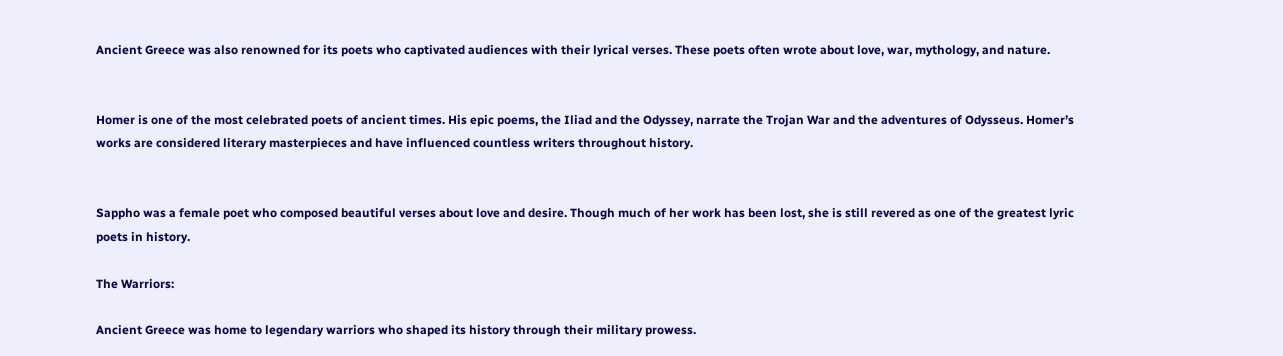Ancient Greece was also renowned for its poets who captivated audiences with their lyrical verses. These poets often wrote about love, war, mythology, and nature.


Homer is one of the most celebrated poets of ancient times. His epic poems, the Iliad and the Odyssey, narrate the Trojan War and the adventures of Odysseus. Homer’s works are considered literary masterpieces and have influenced countless writers throughout history.


Sappho was a female poet who composed beautiful verses about love and desire. Though much of her work has been lost, she is still revered as one of the greatest lyric poets in history.

The Warriors:

Ancient Greece was home to legendary warriors who shaped its history through their military prowess.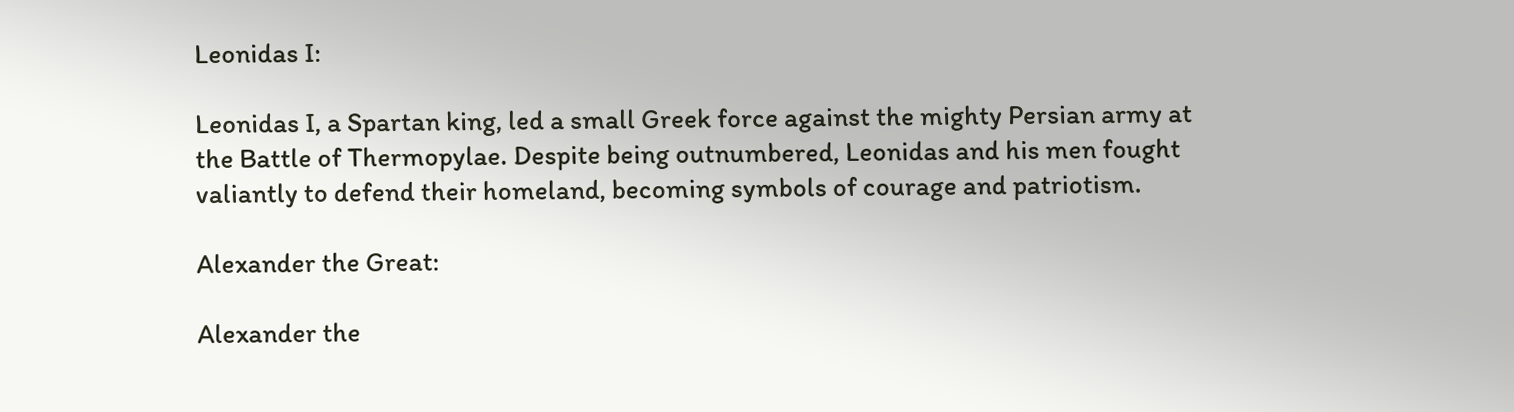Leonidas I:

Leonidas I, a Spartan king, led a small Greek force against the mighty Persian army at the Battle of Thermopylae. Despite being outnumbered, Leonidas and his men fought valiantly to defend their homeland, becoming symbols of courage and patriotism.

Alexander the Great:

Alexander the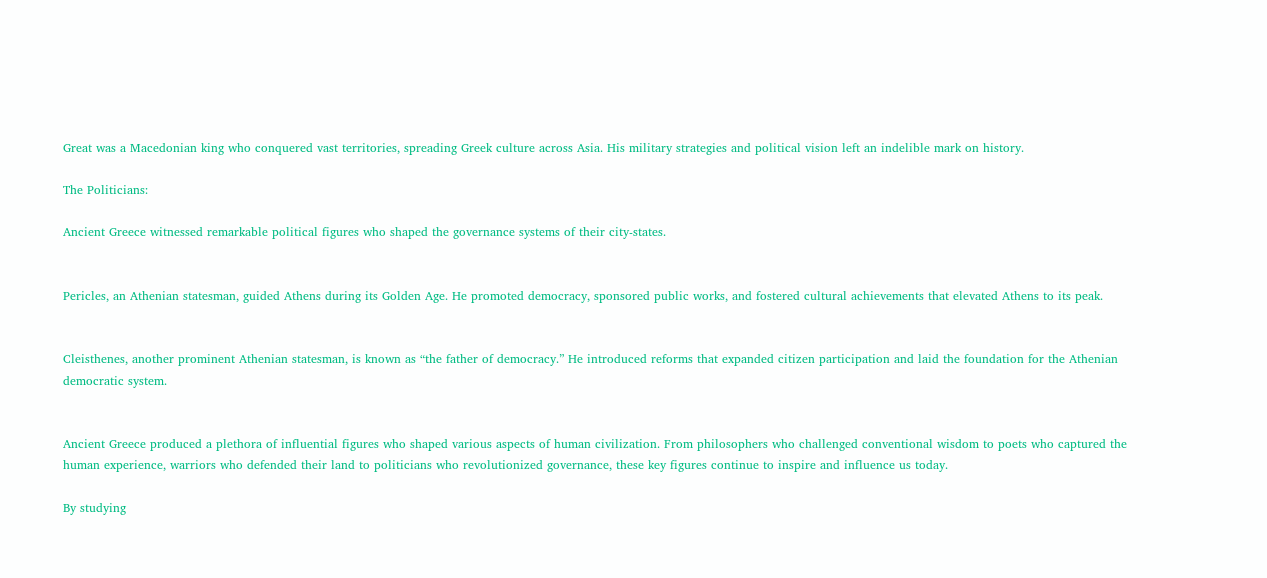Great was a Macedonian king who conquered vast territories, spreading Greek culture across Asia. His military strategies and political vision left an indelible mark on history.

The Politicians:

Ancient Greece witnessed remarkable political figures who shaped the governance systems of their city-states.


Pericles, an Athenian statesman, guided Athens during its Golden Age. He promoted democracy, sponsored public works, and fostered cultural achievements that elevated Athens to its peak.


Cleisthenes, another prominent Athenian statesman, is known as “the father of democracy.” He introduced reforms that expanded citizen participation and laid the foundation for the Athenian democratic system.


Ancient Greece produced a plethora of influential figures who shaped various aspects of human civilization. From philosophers who challenged conventional wisdom to poets who captured the human experience, warriors who defended their land to politicians who revolutionized governance, these key figures continue to inspire and influence us today.

By studying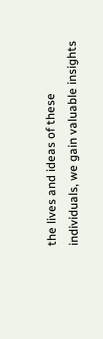the lives and ideas of these individuals, we gain valuable insights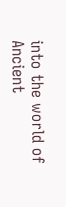into the world of Ancient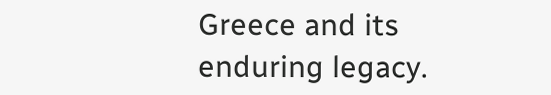Greece and its enduring legacy.